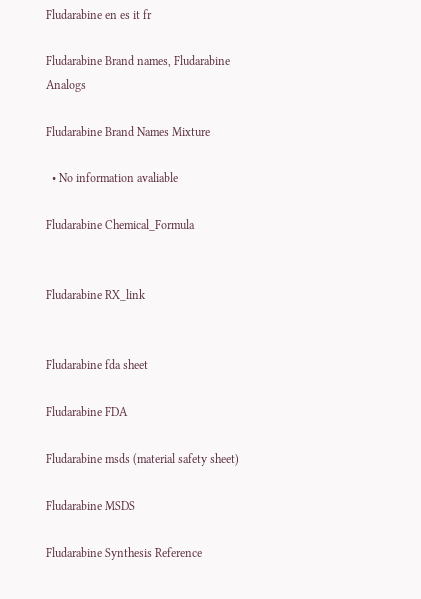Fludarabine en es it fr

Fludarabine Brand names, Fludarabine Analogs

Fludarabine Brand Names Mixture

  • No information avaliable

Fludarabine Chemical_Formula


Fludarabine RX_link


Fludarabine fda sheet

Fludarabine FDA

Fludarabine msds (material safety sheet)

Fludarabine MSDS

Fludarabine Synthesis Reference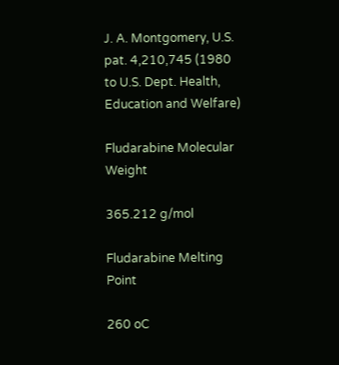J. A. Montgomery, U.S. pat. 4,210,745 (1980 to U.S. Dept. Health, Education and Welfare)

Fludarabine Molecular Weight

365.212 g/mol

Fludarabine Melting Point

260 oC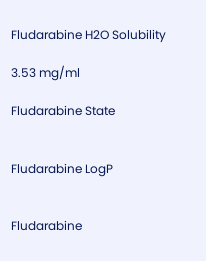Fludarabine H2O Solubility

3.53 mg/ml

Fludarabine State


Fludarabine LogP


Fludarabine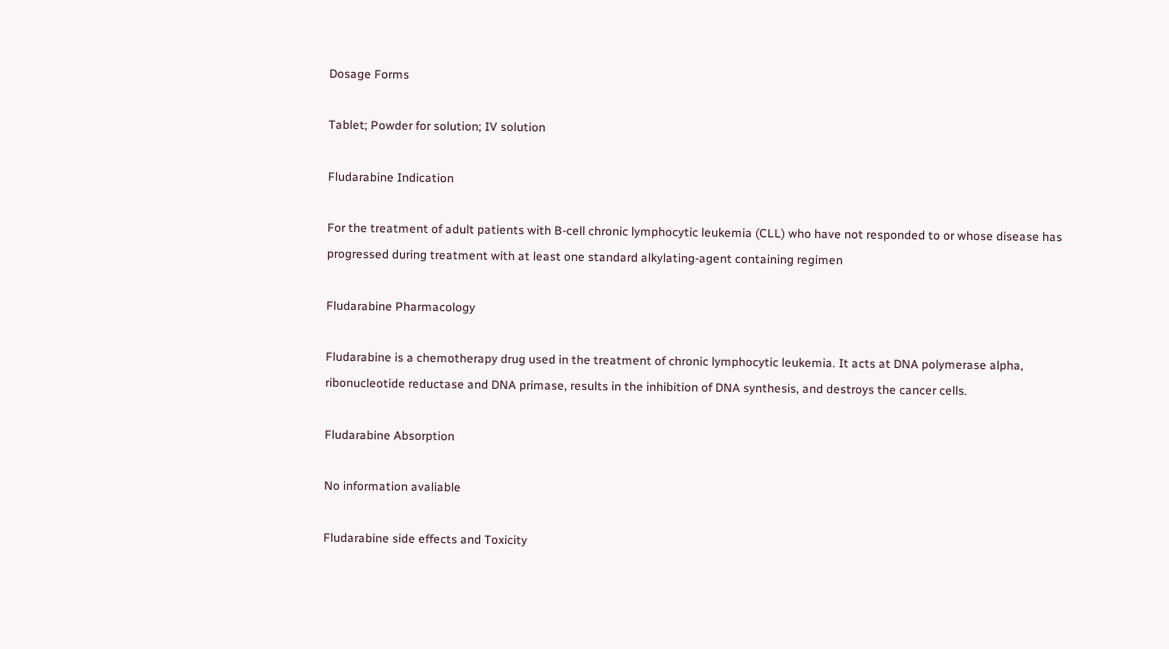Dosage Forms

Tablet; Powder for solution; IV solution

Fludarabine Indication

For the treatment of adult patients with B-cell chronic lymphocytic leukemia (CLL) who have not responded to or whose disease has progressed during treatment with at least one standard alkylating-agent containing regimen

Fludarabine Pharmacology

Fludarabine is a chemotherapy drug used in the treatment of chronic lymphocytic leukemia. It acts at DNA polymerase alpha, ribonucleotide reductase and DNA primase, results in the inhibition of DNA synthesis, and destroys the cancer cells.

Fludarabine Absorption

No information avaliable

Fludarabine side effects and Toxicity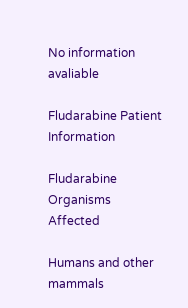No information avaliable

Fludarabine Patient Information

Fludarabine Organisms Affected

Humans and other mammals